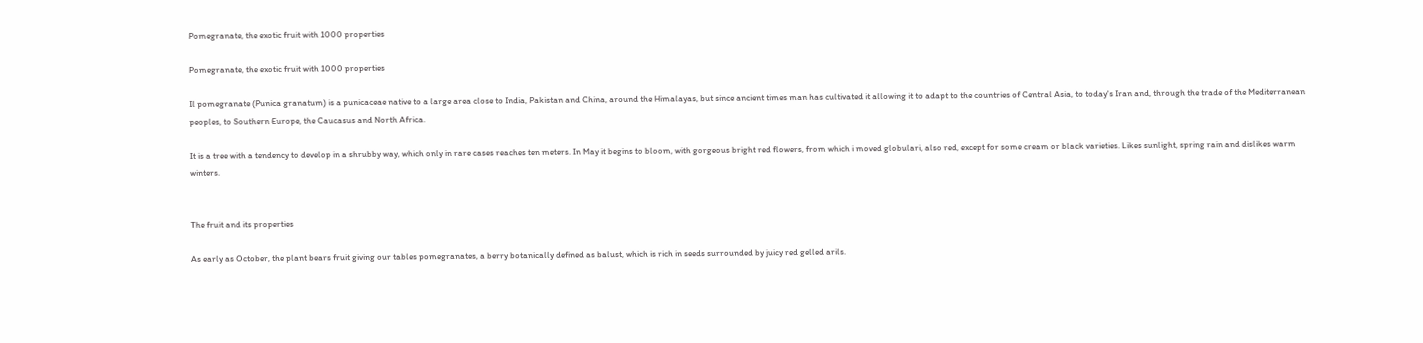Pomegranate, the exotic fruit with 1000 properties

Pomegranate, the exotic fruit with 1000 properties

Il pomegranate (Punica granatum) is a punicaceae native to a large area close to India, Pakistan and China, around the Himalayas, but since ancient times man has cultivated it allowing it to adapt to the countries of Central Asia, to today's Iran and, through the trade of the Mediterranean peoples, to Southern Europe, the Caucasus and North Africa.

It is a tree with a tendency to develop in a shrubby way, which only in rare cases reaches ten meters. In May it begins to bloom, with gorgeous bright red flowers, from which i moved globulari, also red, except for some cream or black varieties. Likes sunlight, spring rain and dislikes warm winters.


The fruit and its properties

As early as October, the plant bears fruit giving our tables pomegranates, a berry botanically defined as balust, which is rich in seeds surrounded by juicy red gelled arils.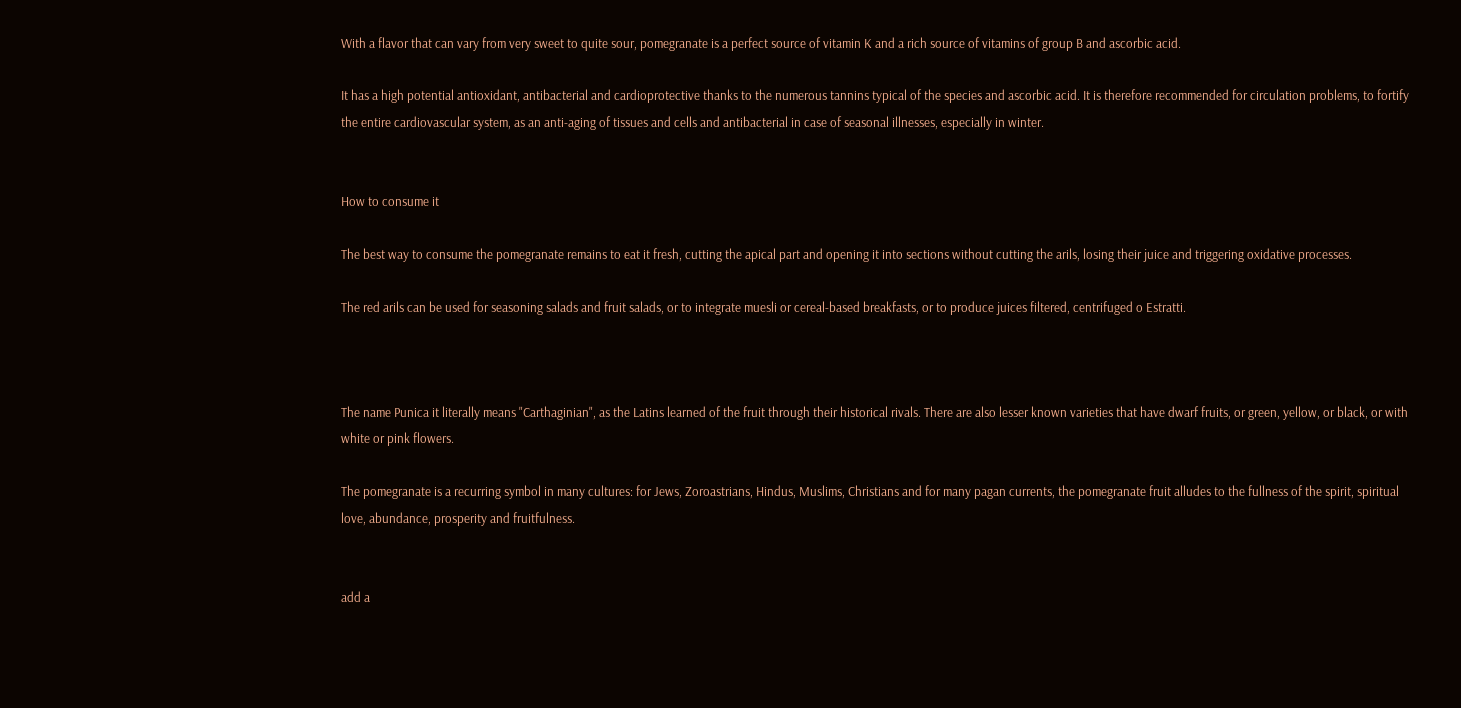With a flavor that can vary from very sweet to quite sour, pomegranate is a perfect source of vitamin K and a rich source of vitamins of group B and ascorbic acid.

It has a high potential antioxidant, antibacterial and cardioprotective thanks to the numerous tannins typical of the species and ascorbic acid. It is therefore recommended for circulation problems, to fortify the entire cardiovascular system, as an anti-aging of tissues and cells and antibacterial in case of seasonal illnesses, especially in winter.


How to consume it

The best way to consume the pomegranate remains to eat it fresh, cutting the apical part and opening it into sections without cutting the arils, losing their juice and triggering oxidative processes.

The red arils can be used for seasoning salads and fruit salads, or to integrate muesli or cereal-based breakfasts, or to produce juices filtered, centrifuged o Estratti.



The name Punica it literally means "Carthaginian", as the Latins learned of the fruit through their historical rivals. There are also lesser known varieties that have dwarf fruits, or green, yellow, or black, or with white or pink flowers.

The pomegranate is a recurring symbol in many cultures: for Jews, Zoroastrians, Hindus, Muslims, Christians and for many pagan currents, the pomegranate fruit alludes to the fullness of the spirit, spiritual love, abundance, prosperity and fruitfulness.


add a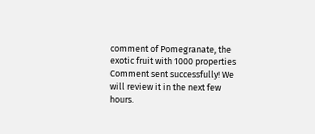comment of Pomegranate, the exotic fruit with 1000 properties
Comment sent successfully! We will review it in the next few hours.